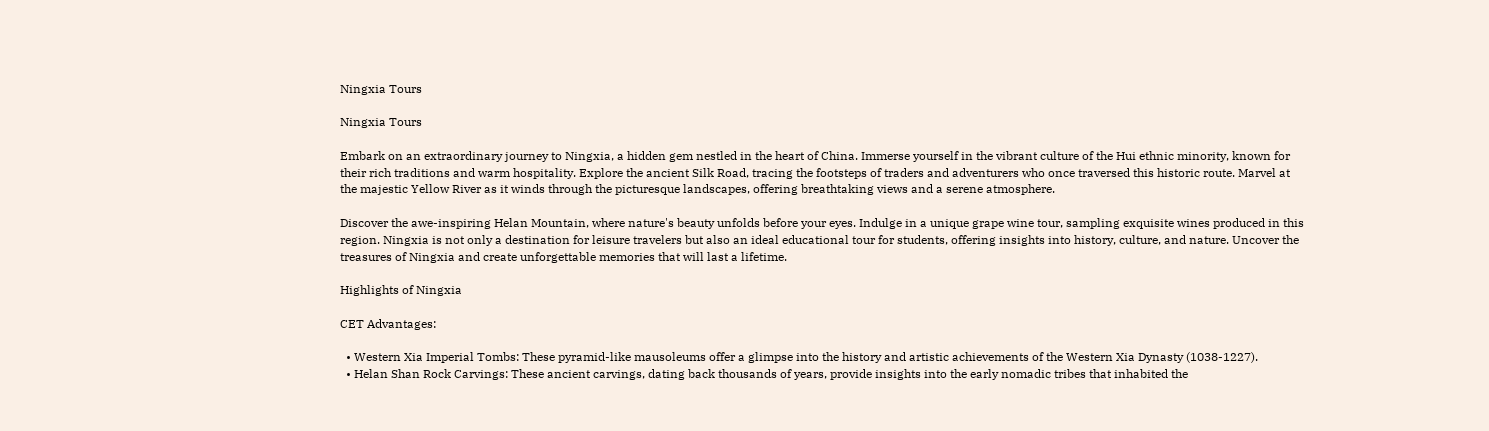Ningxia Tours

Ningxia Tours

Embark on an extraordinary journey to Ningxia, a hidden gem nestled in the heart of China. Immerse yourself in the vibrant culture of the Hui ethnic minority, known for their rich traditions and warm hospitality. Explore the ancient Silk Road, tracing the footsteps of traders and adventurers who once traversed this historic route. Marvel at the majestic Yellow River as it winds through the picturesque landscapes, offering breathtaking views and a serene atmosphere.

Discover the awe-inspiring Helan Mountain, where nature's beauty unfolds before your eyes. Indulge in a unique grape wine tour, sampling exquisite wines produced in this region. Ningxia is not only a destination for leisure travelers but also an ideal educational tour for students, offering insights into history, culture, and nature. Uncover the treasures of Ningxia and create unforgettable memories that will last a lifetime.

Highlights of Ningxia

CET Advantages:

  • Western Xia Imperial Tombs: These pyramid-like mausoleums offer a glimpse into the history and artistic achievements of the Western Xia Dynasty (1038-1227).
  • Helan Shan Rock Carvings: These ancient carvings, dating back thousands of years, provide insights into the early nomadic tribes that inhabited the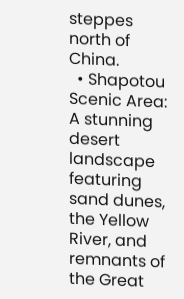steppes north of China.
  • Shapotou Scenic Area: A stunning desert landscape featuring sand dunes, the Yellow River, and remnants of the Great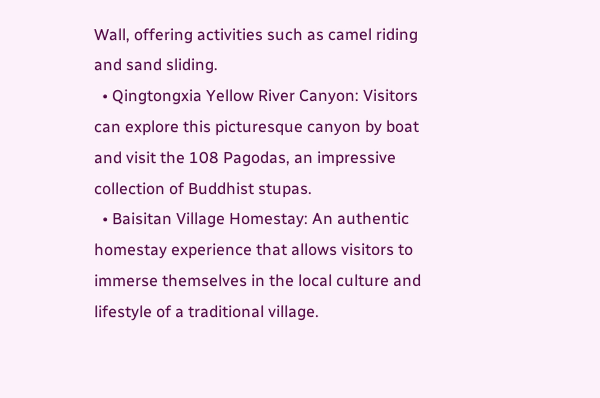Wall, offering activities such as camel riding and sand sliding.
  • Qingtongxia Yellow River Canyon: Visitors can explore this picturesque canyon by boat and visit the 108 Pagodas, an impressive collection of Buddhist stupas.
  • Baisitan Village Homestay: An authentic homestay experience that allows visitors to immerse themselves in the local culture and lifestyle of a traditional village.